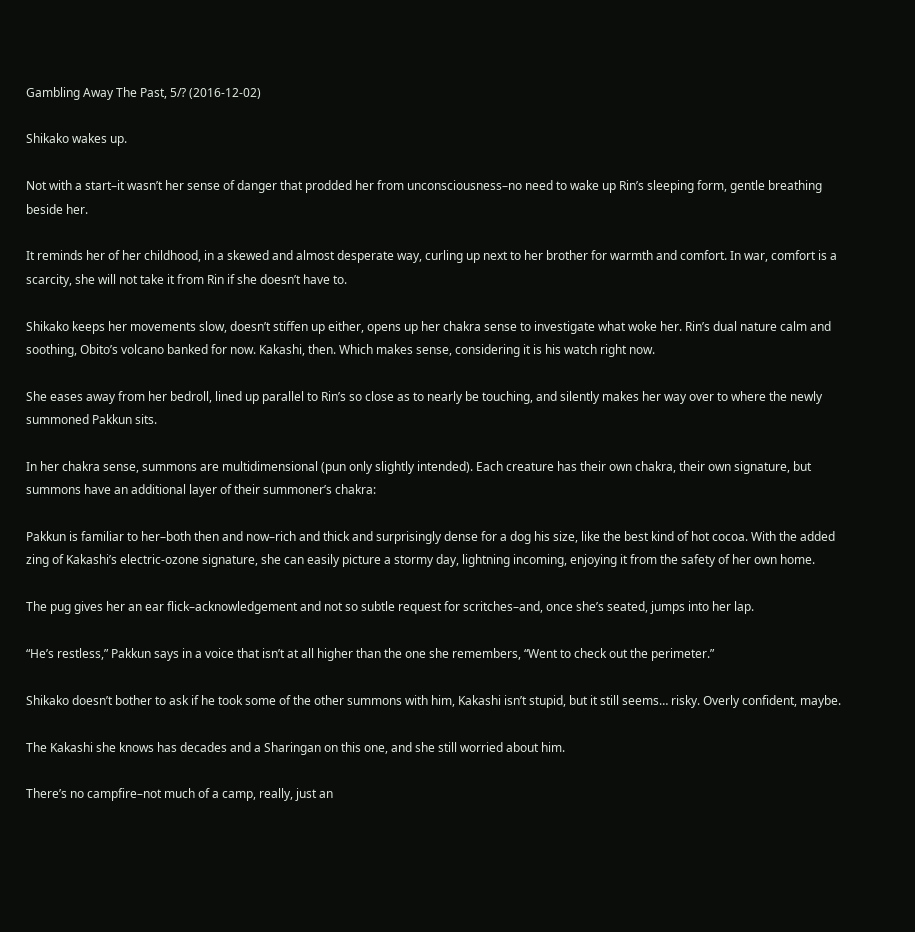Gambling Away The Past, 5/? (2016-12-02)

Shikako wakes up.

Not with a start–it wasn’t her sense of danger that prodded her from unconsciousness–no need to wake up Rin’s sleeping form, gentle breathing beside her.

It reminds her of her childhood, in a skewed and almost desperate way, curling up next to her brother for warmth and comfort. In war, comfort is a scarcity, she will not take it from Rin if she doesn’t have to.

Shikako keeps her movements slow, doesn’t stiffen up either, opens up her chakra sense to investigate what woke her. Rin’s dual nature calm and soothing, Obito’s volcano banked for now. Kakashi, then. Which makes sense, considering it is his watch right now.

She eases away from her bedroll, lined up parallel to Rin’s so close as to nearly be touching, and silently makes her way over to where the newly summoned Pakkun sits.

In her chakra sense, summons are multidimensional (pun only slightly intended). Each creature has their own chakra, their own signature, but summons have an additional layer of their summoner’s chakra:

Pakkun is familiar to her–both then and now–rich and thick and surprisingly dense for a dog his size, like the best kind of hot cocoa. With the added zing of Kakashi’s electric-ozone signature, she can easily picture a stormy day, lightning incoming, enjoying it from the safety of her own home.

The pug gives her an ear flick–acknowledgement and not so subtle request for scritches–and, once she’s seated, jumps into her lap.

“He’s restless,” Pakkun says in a voice that isn’t at all higher than the one she remembers, “Went to check out the perimeter.”

Shikako doesn’t bother to ask if he took some of the other summons with him, Kakashi isn’t stupid, but it still seems… risky. Overly confident, maybe.

The Kakashi she knows has decades and a Sharingan on this one, and she still worried about him.

There’s no campfire–not much of a camp, really, just an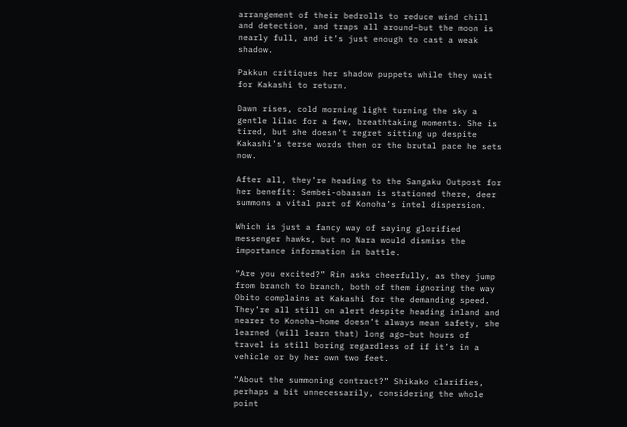arrangement of their bedrolls to reduce wind chill and detection, and traps all around–but the moon is nearly full, and it’s just enough to cast a weak shadow.

Pakkun critiques her shadow puppets while they wait for Kakashi to return.

Dawn rises, cold morning light turning the sky a gentle lilac for a few, breathtaking moments. She is tired, but she doesn’t regret sitting up despite Kakashi’s terse words then or the brutal pace he sets now.

After all, they’re heading to the Sangaku Outpost for her benefit: Sembei-obaasan is stationed there, deer summons a vital part of Konoha’s intel dispersion.

Which is just a fancy way of saying glorified messenger hawks, but no Nara would dismiss the importance information in battle.

“Are you excited?” Rin asks cheerfully, as they jump from branch to branch, both of them ignoring the way Obito complains at Kakashi for the demanding speed. They’re all still on alert despite heading inland and nearer to Konoha–home doesn’t always mean safety, she learned (will learn that) long ago–but hours of travel is still boring regardless of if it’s in a vehicle or by her own two feet.

“About the summoning contract?” Shikako clarifies, perhaps a bit unnecessarily, considering the whole point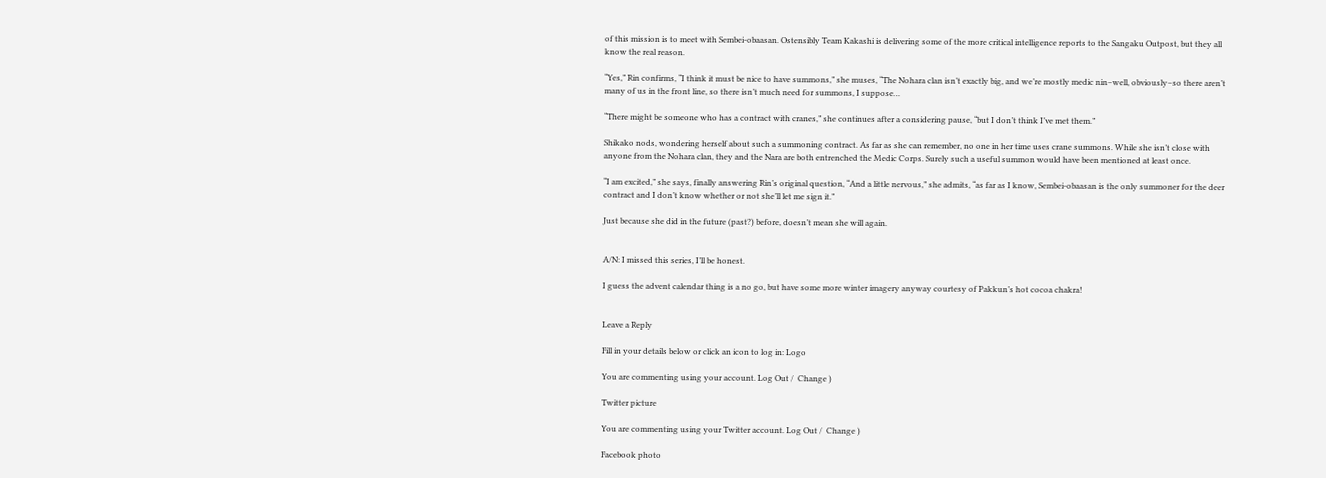of this mission is to meet with Sembei-obaasan. Ostensibly Team Kakashi is delivering some of the more critical intelligence reports to the Sangaku Outpost, but they all know the real reason.

“Yes,” Rin confirms, “I think it must be nice to have summons,” she muses, “The Nohara clan isn’t exactly big, and we’re mostly medic nin–well, obviously–so there aren’t many of us in the front line, so there isn’t much need for summons, I suppose…

“There might be someone who has a contract with cranes,” she continues after a considering pause, “but I don’t think I’ve met them.”

Shikako nods, wondering herself about such a summoning contract. As far as she can remember, no one in her time uses crane summons. While she isn’t close with anyone from the Nohara clan, they and the Nara are both entrenched the Medic Corps. Surely such a useful summon would have been mentioned at least once.

“I am excited,” she says, finally answering Rin’s original question, “And a little nervous,” she admits, “as far as I know, Sembei-obaasan is the only summoner for the deer contract and I don’t know whether or not she’ll let me sign it.”

Just because she did in the future (past?) before, doesn’t mean she will again.


A/N: I missed this series, I’ll be honest.

I guess the advent calendar thing is a no go, but have some more winter imagery anyway courtesy of Pakkun’s hot cocoa chakra!


Leave a Reply

Fill in your details below or click an icon to log in: Logo

You are commenting using your account. Log Out /  Change )

Twitter picture

You are commenting using your Twitter account. Log Out /  Change )

Facebook photo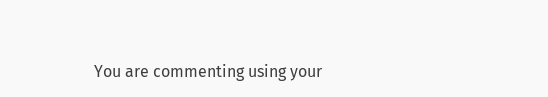You are commenting using your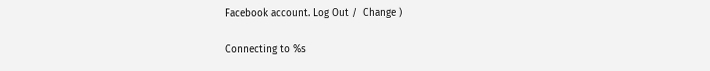Facebook account. Log Out /  Change )

Connecting to %s